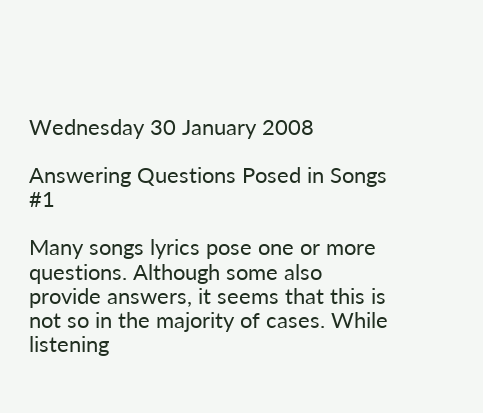Wednesday 30 January 2008

Answering Questions Posed in Songs #1

Many songs lyrics pose one or more questions. Although some also provide answers, it seems that this is not so in the majority of cases. While listening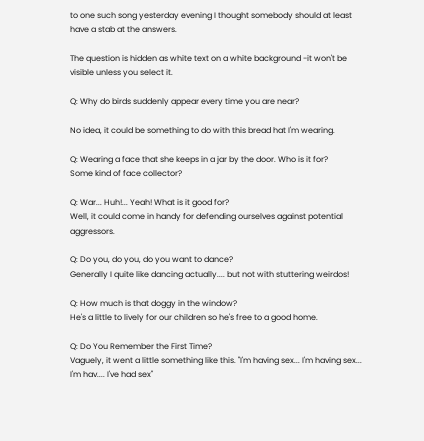to one such song yesterday evening I thought somebody should at least have a stab at the answers.

The question is hidden as white text on a white background -it won't be visible unless you select it.

Q: Why do birds suddenly appear every time you are near?

No idea, it could be something to do with this bread hat I'm wearing.

Q: Wearing a face that she keeps in a jar by the door. Who is it for?
Some kind of face collector?

Q: War... Huh!... Yeah! What is it good for?
Well, it could come in handy for defending ourselves against potential aggressors.

Q: Do you, do you, do you want to dance?
Generally I quite like dancing actually.... but not with stuttering weirdos!

Q: How much is that doggy in the window?
He's a little to lively for our children so he's free to a good home.

Q: Do You Remember the First Time?
Vaguely, it went a little something like this. "I'm having sex... I'm having sex... I'm hav.... I've had sex"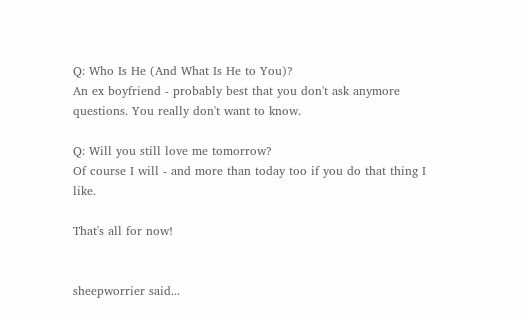Q: Who Is He (And What Is He to You)?
An ex boyfriend - probably best that you don't ask anymore questions. You really don't want to know.

Q: Will you still love me tomorrow?
Of course I will - and more than today too if you do that thing I like.

That's all for now!


sheepworrier said...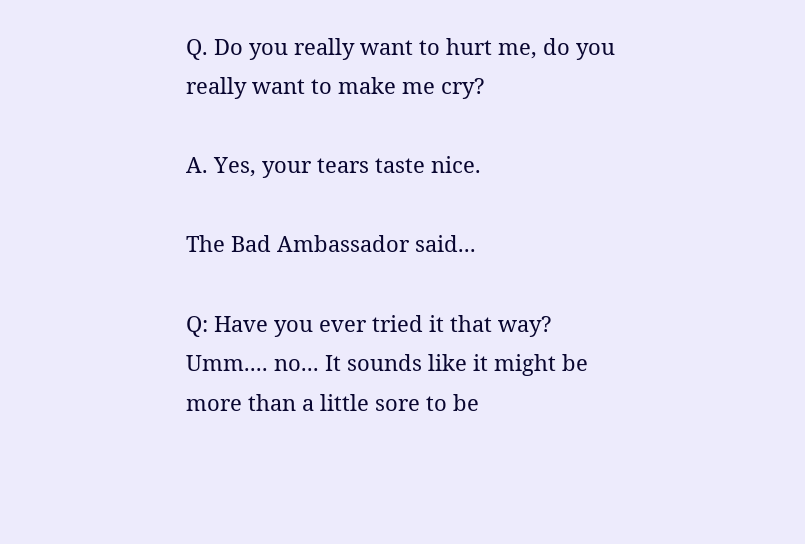Q. Do you really want to hurt me, do you really want to make me cry?

A. Yes, your tears taste nice.

The Bad Ambassador said...

Q: Have you ever tried it that way?
Umm.... no... It sounds like it might be more than a little sore to be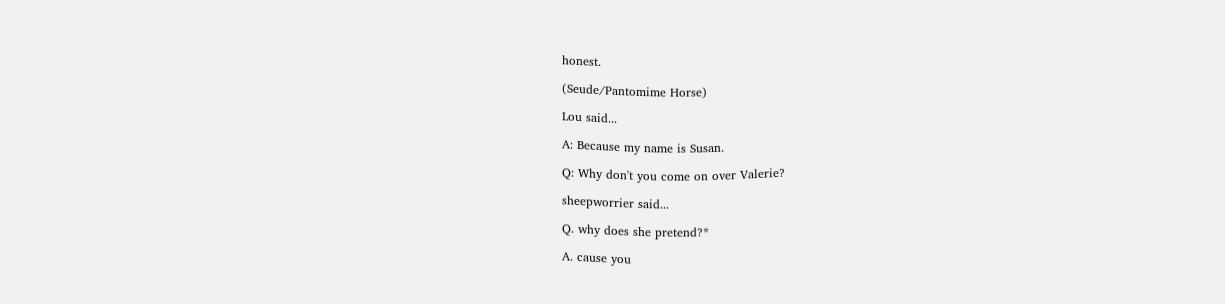honest.

(Seude/Pantomime Horse)

Lou said...

A: Because my name is Susan.

Q: Why don't you come on over Valerie?

sheepworrier said...

Q. why does she pretend?*

A. cause you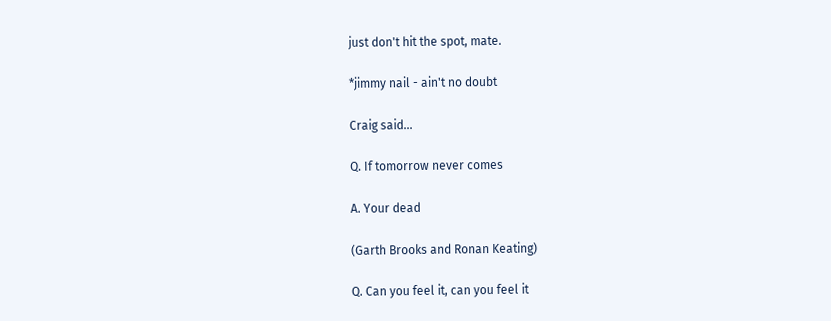just don't hit the spot, mate.

*jimmy nail - ain't no doubt

Craig said...

Q. If tomorrow never comes

A. Your dead

(Garth Brooks and Ronan Keating)

Q. Can you feel it, can you feel it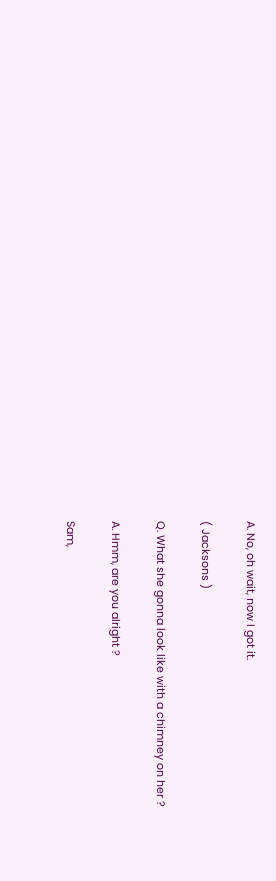A. No, oh wait, now I got it.

( Jacksons )

Q. What she gonna look like with a chimney on her ?

A. Hmm, are you alright ?

Sam,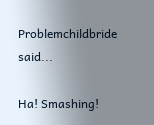Problemchildbride said...

Ha! Smashing!